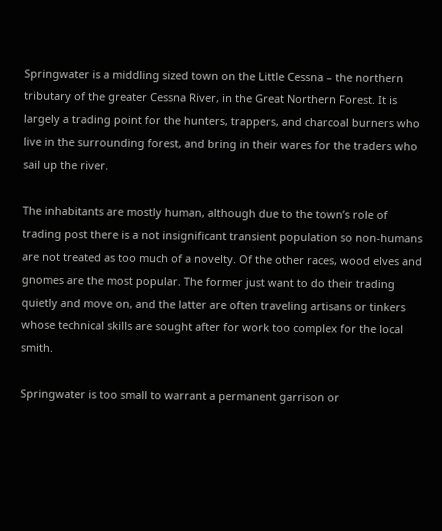Springwater is a middling sized town on the Little Cessna – the northern tributary of the greater Cessna River, in the Great Northern Forest. It is largely a trading point for the hunters, trappers, and charcoal burners who live in the surrounding forest, and bring in their wares for the traders who sail up the river.

The inhabitants are mostly human, although due to the town’s role of trading post there is a not insignificant transient population so non-humans are not treated as too much of a novelty. Of the other races, wood elves and gnomes are the most popular. The former just want to do their trading quietly and move on, and the latter are often traveling artisans or tinkers whose technical skills are sought after for work too complex for the local smith.

Springwater is too small to warrant a permanent garrison or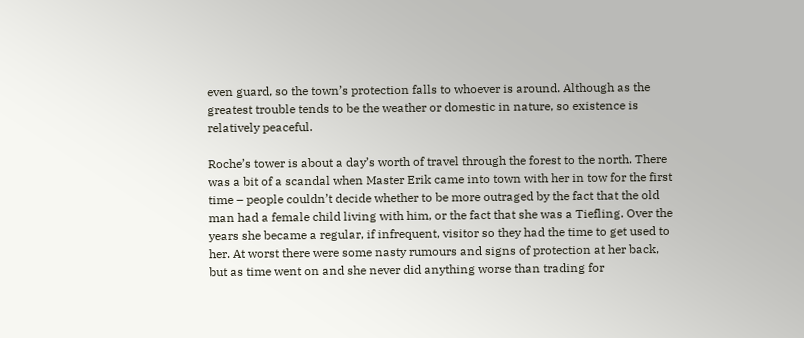even guard, so the town’s protection falls to whoever is around. Although as the greatest trouble tends to be the weather or domestic in nature, so existence is relatively peaceful.

Roche’s tower is about a day’s worth of travel through the forest to the north. There was a bit of a scandal when Master Erik came into town with her in tow for the first time – people couldn’t decide whether to be more outraged by the fact that the old man had a female child living with him, or the fact that she was a Tiefling. Over the years she became a regular, if infrequent, visitor so they had the time to get used to her. At worst there were some nasty rumours and signs of protection at her back, but as time went on and she never did anything worse than trading for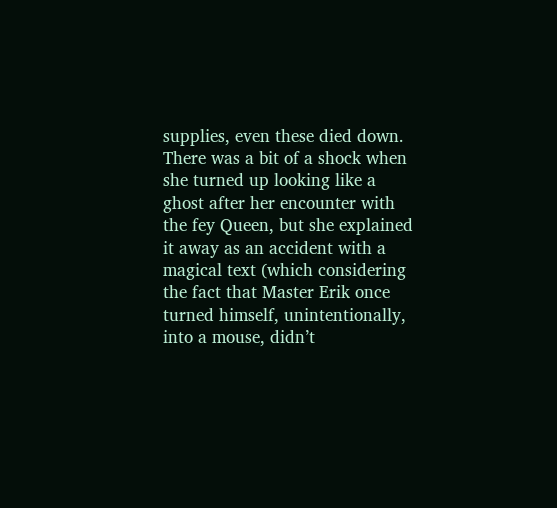supplies, even these died down. There was a bit of a shock when she turned up looking like a ghost after her encounter with the fey Queen, but she explained it away as an accident with a magical text (which considering the fact that Master Erik once turned himself, unintentionally, into a mouse, didn’t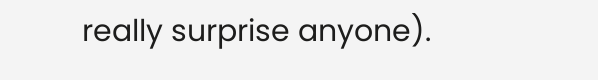really surprise anyone).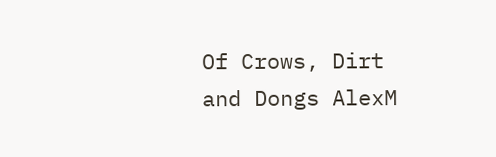Of Crows, Dirt and Dongs AlexM